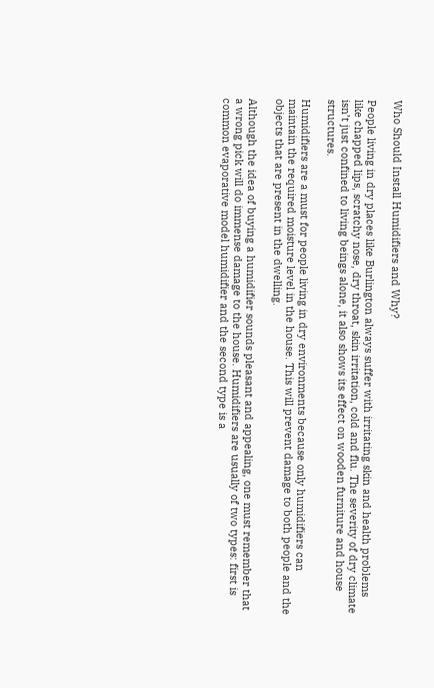Who Should Install Humidifiers and Why?

People living in dry places like Burlington always suffer with irritating skin and health problems like chapped lips, scratchy nose, dry throat, skin irritation, cold and flu. The severity of dry climate isn’t just confined to living beings alone, it also shows its effect on wooden furniture and house structures.

Humidifiers are a must for people living in dry environments because only humidifiers can maintain the required moisture level in the house. This will prevent damage to both people and the objects that are present in the dwelling.

Although the idea of buying a humidifier sounds pleasant and appealing, one must remember that a wrong pick will do immense damage to the house. Humidifiers are usually of two types: first is common evaporative model humidifier and the second type is a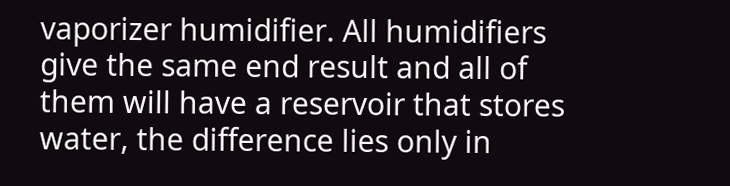vaporizer humidifier. All humidifiers give the same end result and all of them will have a reservoir that stores water, the difference lies only in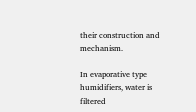their construction and mechanism.

In evaporative type humidifiers, water is filtered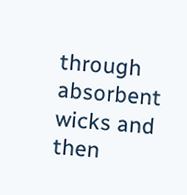through absorbent wicks and then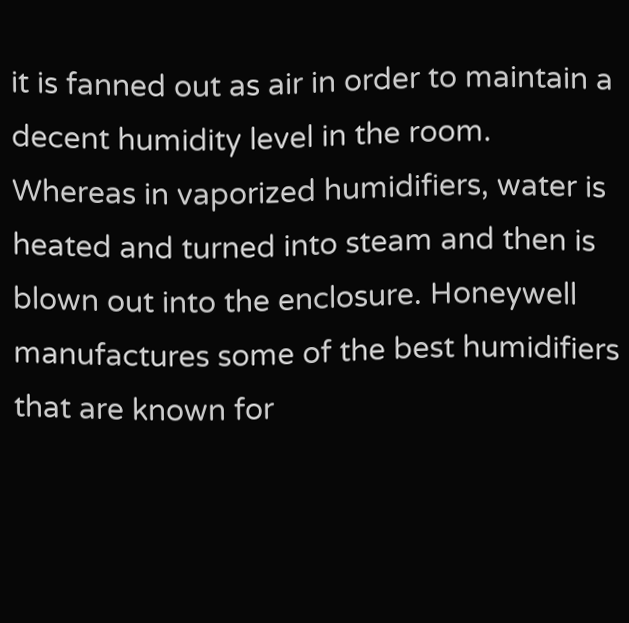it is fanned out as air in order to maintain a decent humidity level in the room. Whereas in vaporized humidifiers, water is heated and turned into steam and then is blown out into the enclosure. Honeywell manufactures some of the best humidifiers that are known for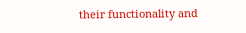their functionality and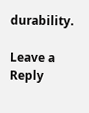durability.

Leave a Reply